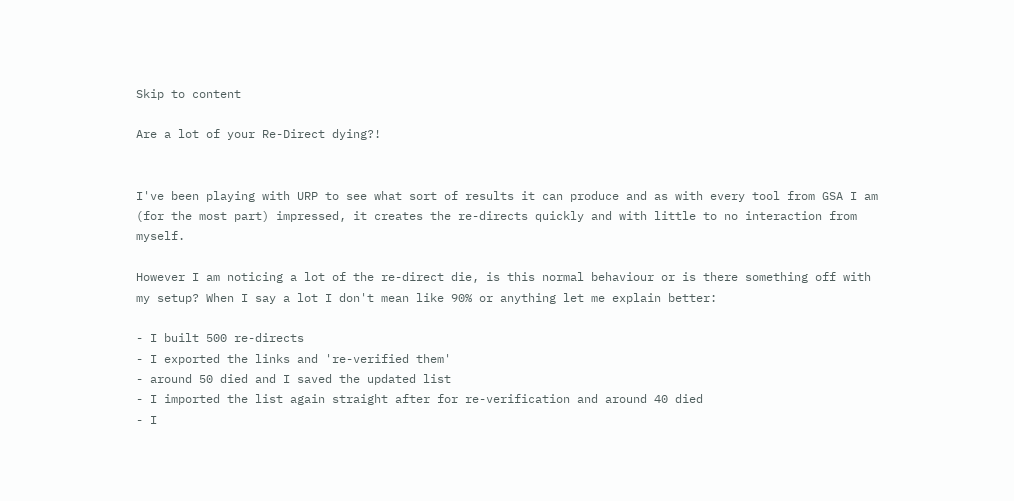Skip to content

Are a lot of your Re-Direct dying?!


I've been playing with URP to see what sort of results it can produce and as with every tool from GSA I am (for the most part) impressed, it creates the re-directs quickly and with little to no interaction from myself.

However I am noticing a lot of the re-direct die, is this normal behaviour or is there something off with my setup? When I say a lot I don't mean like 90% or anything let me explain better:

- I built 500 re-directs
- I exported the links and 're-verified them'
- around 50 died and I saved the updated list
- I imported the list again straight after for re-verification and around 40 died
- I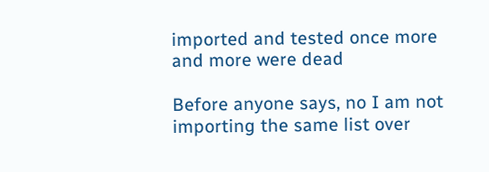imported and tested once more and more were dead

Before anyone says, no I am not importing the same list over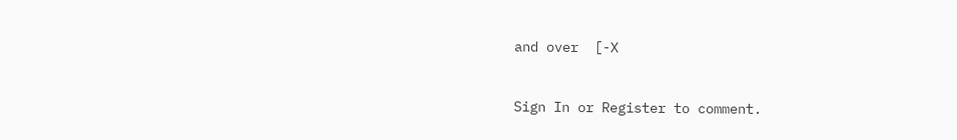and over  [-X


Sign In or Register to comment.